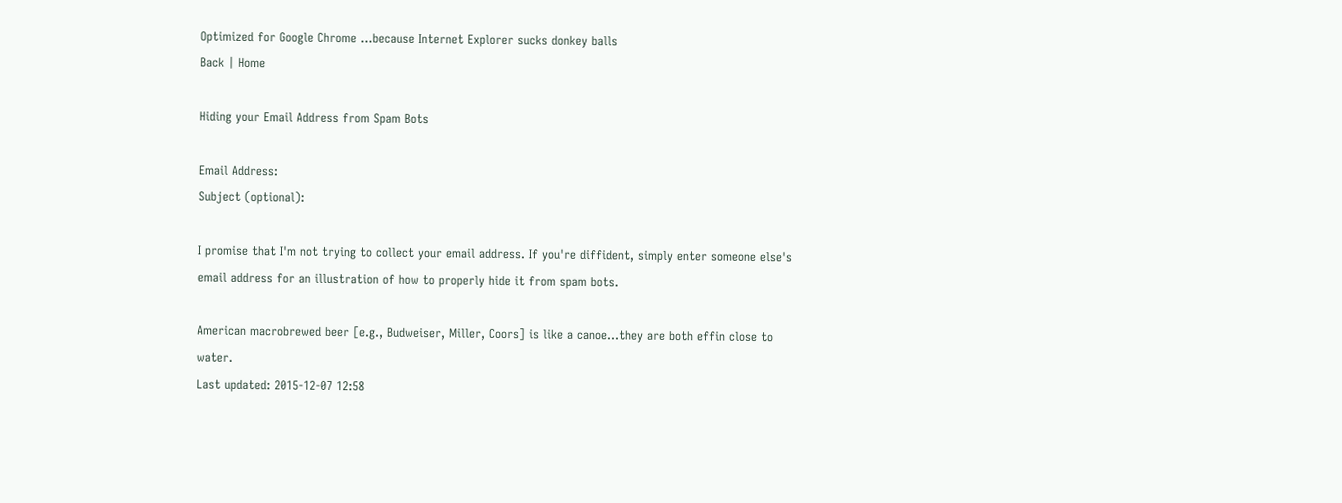Optimized for Google Chrome ...because Internet Explorer sucks donkey balls
Back | Home

Hiding your Email Address from Spam Bots

Email Address:
Subject (optional):

I promise that I'm not trying to collect your email address. If you're diffident, simply enter someone else's email address for an illustration of how to properly hide it from spam bots.

American macrobrewed beer [e.g., Budweiser, Miller, Coors] is like a canoe...they are both effin close to water.
Last updated: 2015-12-07 12:58